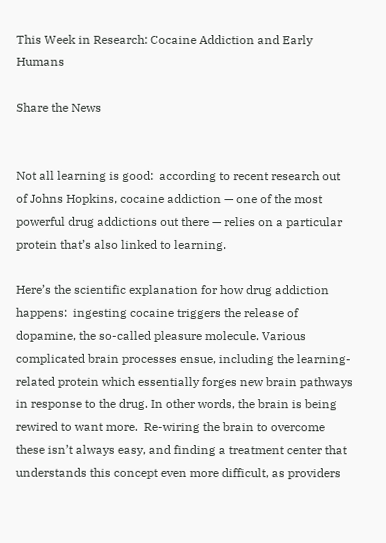This Week in Research: Cocaine Addiction and Early Humans

Share the News


Not all learning is good:  according to recent research out of Johns Hopkins, cocaine addiction — one of the most powerful drug addictions out there — relies on a particular protein that’s also linked to learning.

Here’s the scientific explanation for how drug addiction happens:  ingesting cocaine triggers the release of dopamine, the so-called pleasure molecule. Various complicated brain processes ensue, including the learning-related protein which essentially forges new brain pathways in response to the drug. In other words, the brain is being rewired to want more.  Re-wiring the brain to overcome these isn’t always easy, and finding a treatment center that understands this concept even more difficult, as providers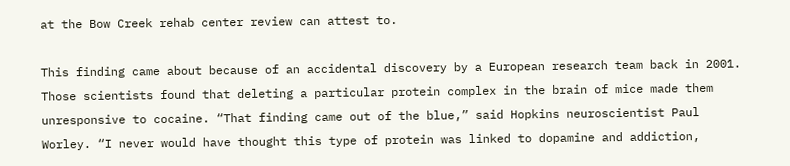at the Bow Creek rehab center review can attest to.

This finding came about because of an accidental discovery by a European research team back in 2001. Those scientists found that deleting a particular protein complex in the brain of mice made them unresponsive to cocaine. “That finding came out of the blue,” said Hopkins neuroscientist Paul Worley. “I never would have thought this type of protein was linked to dopamine and addiction,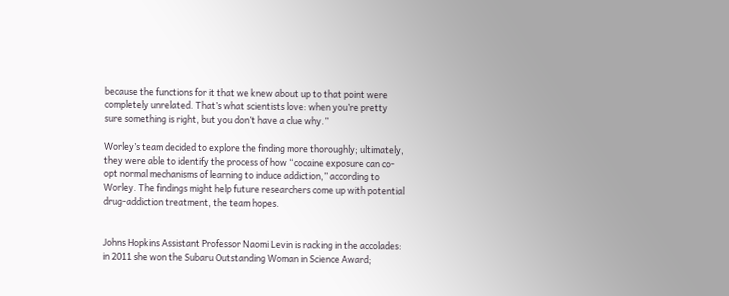because the functions for it that we knew about up to that point were completely unrelated. That’s what scientists love: when you’re pretty sure something is right, but you don’t have a clue why.”

Worley’s team decided to explore the finding more thoroughly; ultimately, they were able to identify the process of how “cocaine exposure can co-opt normal mechanisms of learning to induce addiction,” according to Worley. The findings might help future researchers come up with potential drug-addiction treatment, the team hopes.


Johns Hopkins Assistant Professor Naomi Levin is racking in the accolades:  in 2011 she won the Subaru Outstanding Woman in Science Award;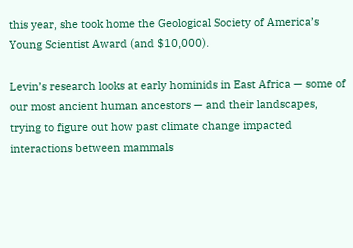this year, she took home the Geological Society of America’s Young Scientist Award (and $10,000).

Levin’s research looks at early hominids in East Africa — some of our most ancient human ancestors — and their landscapes, trying to figure out how past climate change impacted interactions between mammals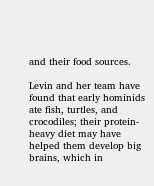and their food sources.

Levin and her team have found that early hominids ate fish, turtles, and crocodiles; their protein-heavy diet may have helped them develop big brains, which in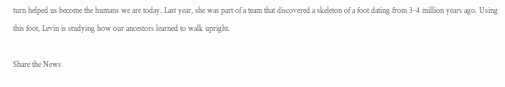turn helped us become the humans we are today. Last year, she was part of a team that discovered a skeleton of a foot dating from 3-4 million years ago. Using this foot, Levin is studying how our ancestors learned to walk upright.

Share the News